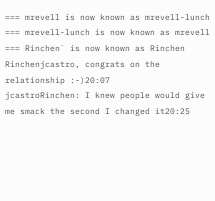=== mrevell is now known as mrevell-lunch
=== mrevell-lunch is now known as mrevell
=== Rinchen` is now known as Rinchen
Rinchenjcastro, congrats on the relationship :-)20:07
jcastroRinchen: I knew people would give me smack the second I changed it20:25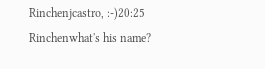Rinchenjcastro, :-)20:25
Rinchenwhat's his name?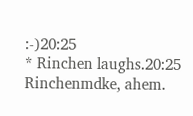:-)20:25
* Rinchen laughs.20:25
Rinchenmdke, ahem.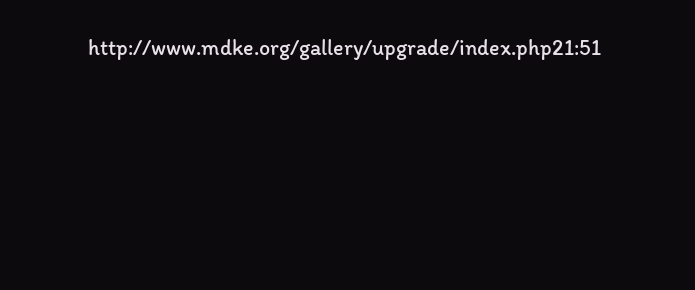http://www.mdke.org/gallery/upgrade/index.php21:51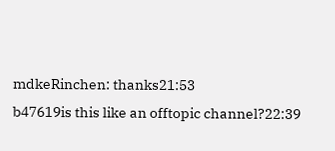mdkeRinchen: thanks21:53
b47619is this like an offtopic channel?22:39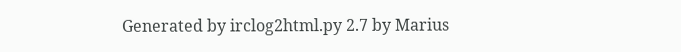Generated by irclog2html.py 2.7 by Marius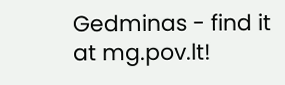Gedminas - find it at mg.pov.lt!